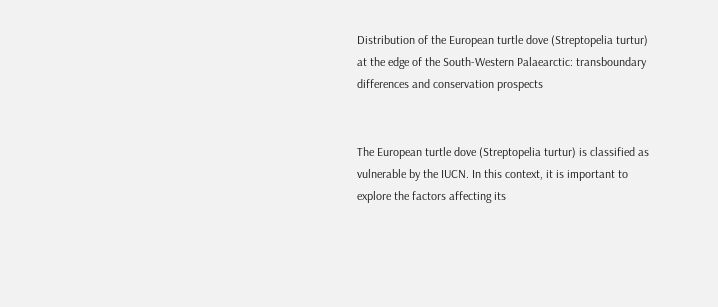Distribution of the European turtle dove (Streptopelia turtur) at the edge of the South-Western Palaearctic: transboundary differences and conservation prospects


The European turtle dove (Streptopelia turtur) is classified as vulnerable by the IUCN. In this context, it is important to explore the factors affecting its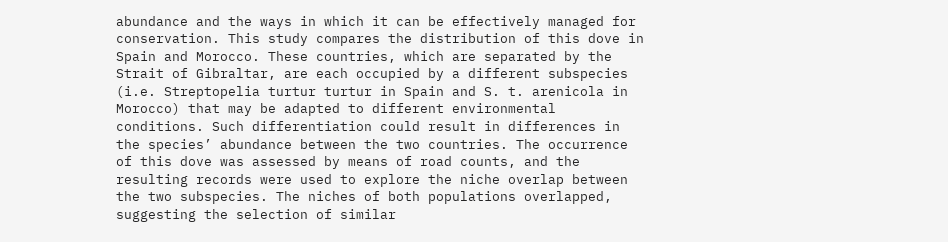abundance and the ways in which it can be effectively managed for conservation. This study compares the distribution of this dove in Spain and Morocco. These countries, which are separated by the Strait of Gibraltar, are each occupied by a different subspecies (i.e. Streptopelia turtur turtur in Spain and S. t. arenicola in Morocco) that may be adapted to different environmental conditions. Such differentiation could result in differences in the species’ abundance between the two countries. The occurrence of this dove was assessed by means of road counts, and the resulting records were used to explore the niche overlap between the two subspecies. The niches of both populations overlapped, suggesting the selection of similar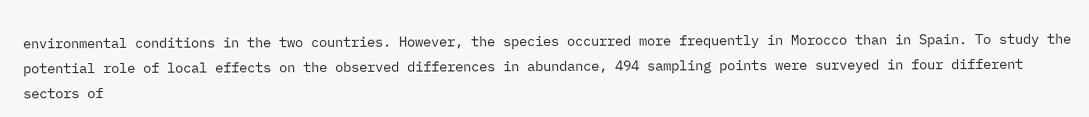environmental conditions in the two countries. However, the species occurred more frequently in Morocco than in Spain. To study the potential role of local effects on the observed differences in abundance, 494 sampling points were surveyed in four different sectors of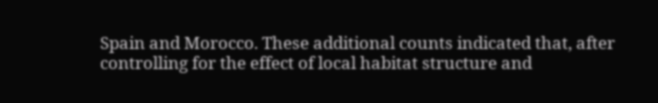Spain and Morocco. These additional counts indicated that, after controlling for the effect of local habitat structure and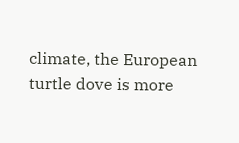climate, the European turtle dove is more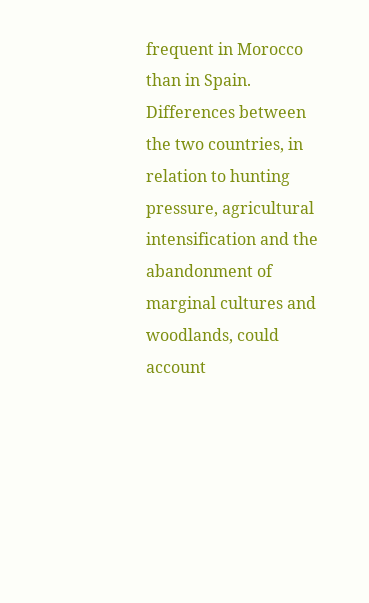frequent in Morocco than in Spain. Differences between the two countries, in relation to hunting pressure, agricultural intensification and the abandonment of marginal cultures and woodlands, could account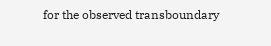for the observed transboundary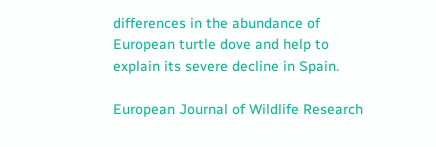differences in the abundance of European turtle dove and help to explain its severe decline in Spain.

European Journal of Wildlife Research